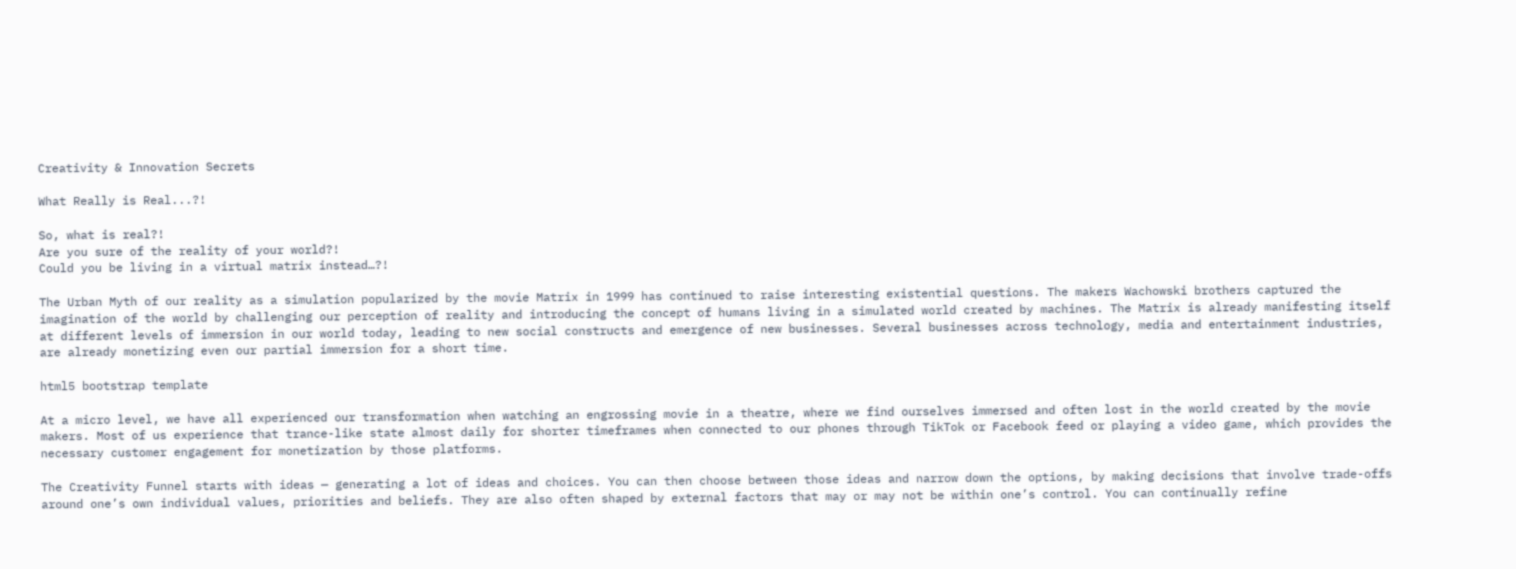Creativity & Innovation Secrets

What Really is Real...?!

So, what is real?!
Are you sure of the reality of your world?!
Could you be living in a virtual matrix instead…?!

The Urban Myth of our reality as a simulation popularized by the movie Matrix in 1999 has continued to raise interesting existential questions. The makers Wachowski brothers captured the imagination of the world by challenging our perception of reality and introducing the concept of humans living in a simulated world created by machines. The Matrix is already manifesting itself at different levels of immersion in our world today, leading to new social constructs and emergence of new businesses. Several businesses across technology, media and entertainment industries, are already monetizing even our partial immersion for a short time.

html5 bootstrap template

At a micro level, we have all experienced our transformation when watching an engrossing movie in a theatre, where we find ourselves immersed and often lost in the world created by the movie makers. Most of us experience that trance-like state almost daily for shorter timeframes when connected to our phones through TikTok or Facebook feed or playing a video game, which provides the necessary customer engagement for monetization by those platforms.

The Creativity Funnel starts with ideas — generating a lot of ideas and choices. You can then choose between those ideas and narrow down the options, by making decisions that involve trade-offs around one’s own individual values, priorities and beliefs. They are also often shaped by external factors that may or may not be within one’s control. You can continually refine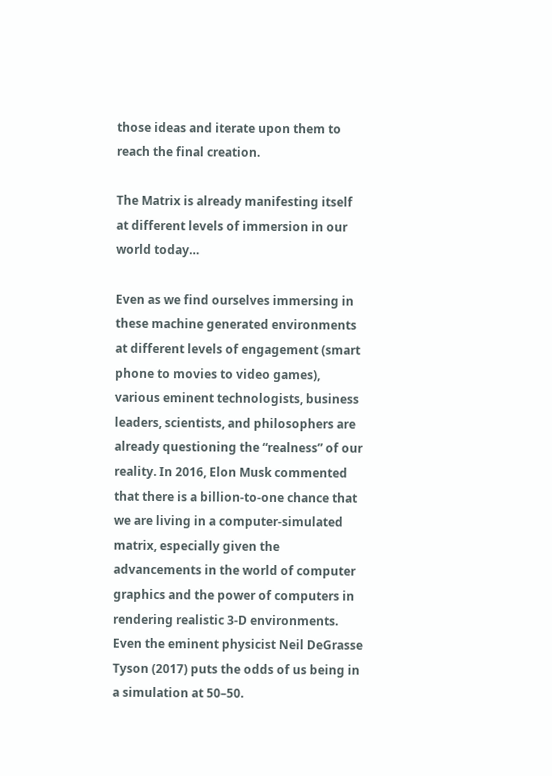those ideas and iterate upon them to reach the final creation.

The Matrix is already manifesting itself at different levels of immersion in our world today…

Even as we find ourselves immersing in these machine generated environments at different levels of engagement (smart phone to movies to video games), various eminent technologists, business leaders, scientists, and philosophers are already questioning the “realness” of our reality. In 2016, Elon Musk commented that there is a billion-to-one chance that we are living in a computer-simulated matrix, especially given the advancements in the world of computer graphics and the power of computers in rendering realistic 3-D environments. Even the eminent physicist Neil DeGrasse Tyson (2017) puts the odds of us being in a simulation at 50–50.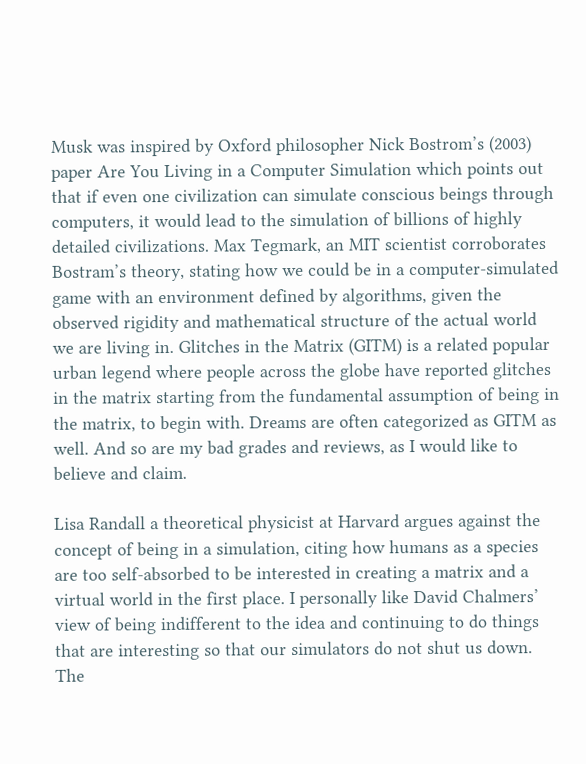Musk was inspired by Oxford philosopher Nick Bostrom’s (2003) paper Are You Living in a Computer Simulation which points out that if even one civilization can simulate conscious beings through computers, it would lead to the simulation of billions of highly detailed civilizations. Max Tegmark, an MIT scientist corroborates Bostram’s theory, stating how we could be in a computer-simulated game with an environment defined by algorithms, given the observed rigidity and mathematical structure of the actual world we are living in. Glitches in the Matrix (GITM) is a related popular urban legend where people across the globe have reported glitches in the matrix starting from the fundamental assumption of being in the matrix, to begin with. Dreams are often categorized as GITM as well. And so are my bad grades and reviews, as I would like to believe and claim.

Lisa Randall a theoretical physicist at Harvard argues against the concept of being in a simulation, citing how humans as a species are too self-absorbed to be interested in creating a matrix and a virtual world in the first place. I personally like David Chalmers’ view of being indifferent to the idea and continuing to do things that are interesting so that our simulators do not shut us down. The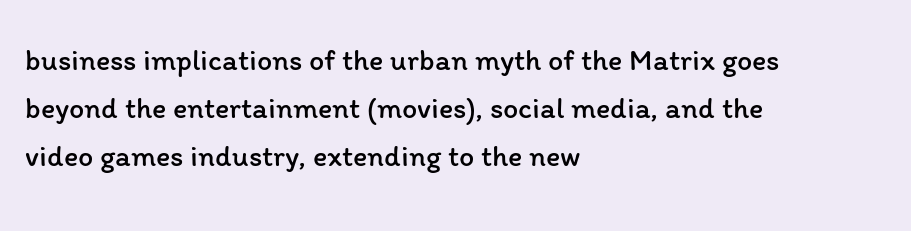business implications of the urban myth of the Matrix goes beyond the entertainment (movies), social media, and the video games industry, extending to the new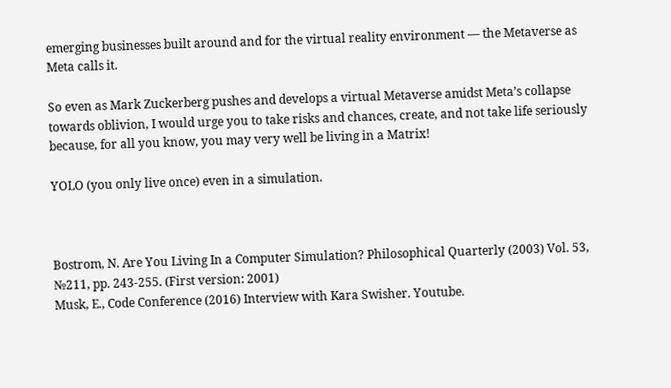emerging businesses built around and for the virtual reality environment — the Metaverse as Meta calls it.

So even as Mark Zuckerberg pushes and develops a virtual Metaverse amidst Meta’s collapse towards oblivion, I would urge you to take risks and chances, create, and not take life seriously because, for all you know, you may very well be living in a Matrix!

YOLO (you only live once) even in a simulation.



Bostrom, N. Are You Living In a Computer Simulation? Philosophical Quarterly (2003) Vol. 53, №211, pp. 243‐255. (First version: 2001)
Musk, E., Code Conference (2016) Interview with Kara Swisher. Youtube.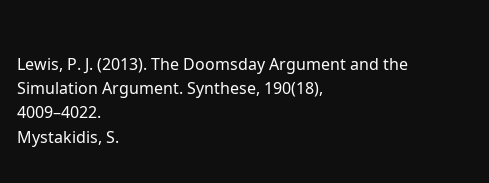Lewis, P. J. (2013). The Doomsday Argument and the Simulation Argument. Synthese, 190(18), 4009–4022.
Mystakidis, S.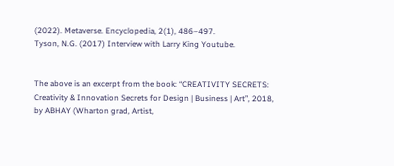(2022). Metaverse. Encyclopedia, 2(1), 486–497.
Tyson, N.G. (2017) Interview with Larry King Youtube.


The above is an excerpt from the book: “CREATIVITY SECRETS: Creativity & Innovation Secrets for Design | Business | Art”, 2018, by ABHAY (Wharton grad, Artist,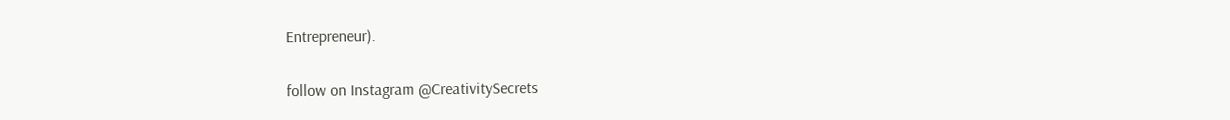Entrepreneur).


follow on Instagram @CreativitySecrets